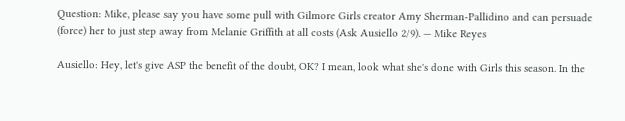Question: Mike, please say you have some pull with Gilmore Girls creator Amy Sherman-Pallidino and can persuade (force) her to just step away from Melanie Griffith at all costs (Ask Ausiello 2/9). — Mike Reyes

Ausiello: Hey, let's give ASP the benefit of the doubt, OK? I mean, look what she's done with Girls this season. In the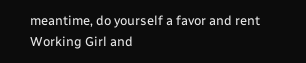meantime, do yourself a favor and rent Working Girl and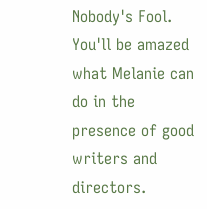Nobody's Fool. You'll be amazed what Melanie can do in the presence of good writers and directors.